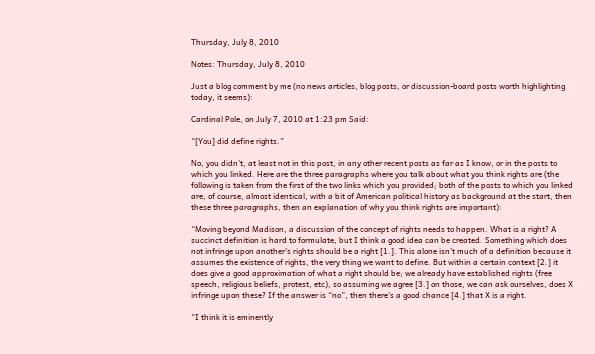Thursday, July 8, 2010

Notes: Thursday, July 8, 2010

Just a blog comment by me (no news articles, blog posts, or discussion-board posts worth highlighting today, it seems):

Cardinal Pole, on July 7, 2010 at 1:23 pm Said:

“[You] did define rights.”

No, you didn’t, at least not in this post, in any other recent posts as far as I know, or in the posts to which you linked. Here are the three paragraphs where you talk about what you think rights are (the following is taken from the first of the two links which you provided; both of the posts to which you linked are, of course, almost identical, with a bit of American political history as background at the start, then these three paragraphs, then an explanation of why you think rights are important):

“Moving beyond Madison, a discussion of the concept of rights needs to happen. What is a right? A succinct definition is hard to formulate, but I think a good idea can be created. Something which does not infringe upon another’s rights should be a right [1.]. This alone isn’t much of a definition because it assumes the existence of rights, the very thing we want to define. But within a certain context [2.] it does give a good approximation of what a right should be; we already have established rights (free speech, religious beliefs, protest, etc), so assuming we agree [3.] on those, we can ask ourselves, does X infringe upon these? If the answer is “no”, then there’s a good chance [4.] that X is a right.

“I think it is eminently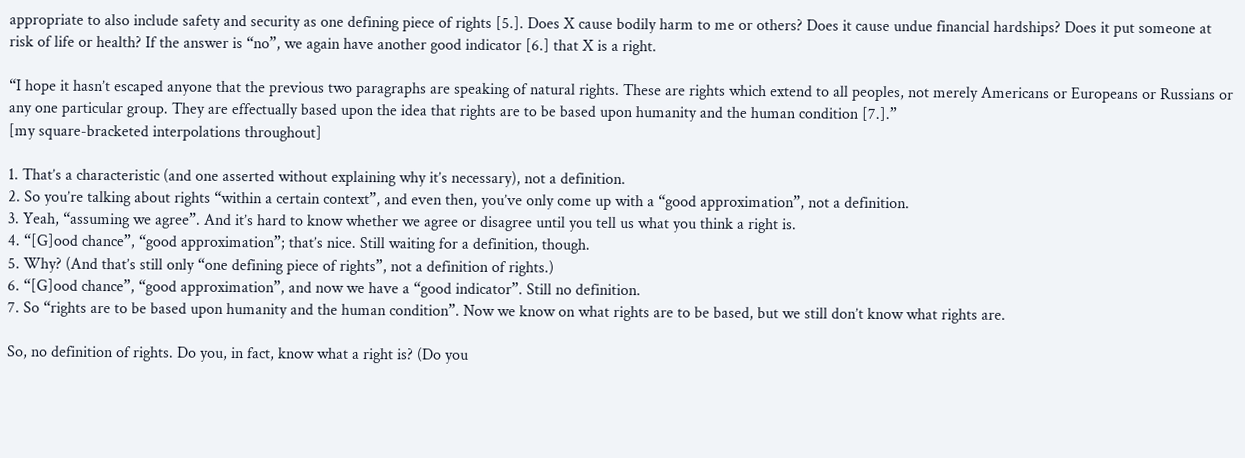appropriate to also include safety and security as one defining piece of rights [5.]. Does X cause bodily harm to me or others? Does it cause undue financial hardships? Does it put someone at risk of life or health? If the answer is “no”, we again have another good indicator [6.] that X is a right.

“I hope it hasn’t escaped anyone that the previous two paragraphs are speaking of natural rights. These are rights which extend to all peoples, not merely Americans or Europeans or Russians or any one particular group. They are effectually based upon the idea that rights are to be based upon humanity and the human condition [7.].”
[my square-bracketed interpolations throughout]

1. That’s a characteristic (and one asserted without explaining why it’s necessary), not a definition.
2. So you’re talking about rights “within a certain context”, and even then, you’ve only come up with a “good approximation”, not a definition.
3. Yeah, “assuming we agree”. And it’s hard to know whether we agree or disagree until you tell us what you think a right is.
4. “[G]ood chance”, “good approximation”; that’s nice. Still waiting for a definition, though.
5. Why? (And that’s still only “one defining piece of rights”, not a definition of rights.)
6. “[G]ood chance”, “good approximation”, and now we have a “good indicator”. Still no definition.
7. So “rights are to be based upon humanity and the human condition”. Now we know on what rights are to be based, but we still don’t know what rights are.

So, no definition of rights. Do you, in fact, know what a right is? (Do you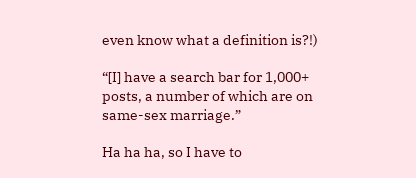even know what a definition is?!)

“[I] have a search bar for 1,000+ posts, a number of which are on same-sex marriage.”

Ha ha ha, so I have to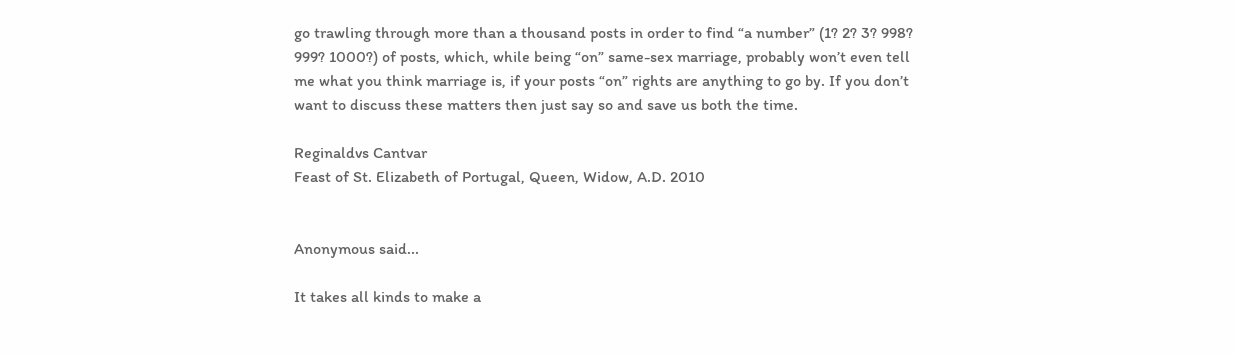go trawling through more than a thousand posts in order to find “a number” (1? 2? 3? 998? 999? 1000?) of posts, which, while being “on” same-sex marriage, probably won’t even tell me what you think marriage is, if your posts “on” rights are anything to go by. If you don’t want to discuss these matters then just say so and save us both the time.

Reginaldvs Cantvar
Feast of St. Elizabeth of Portugal, Queen, Widow, A.D. 2010


Anonymous said...

It takes all kinds to make a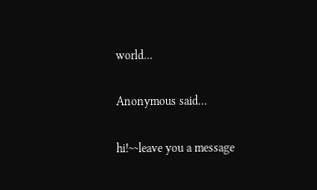world...

Anonymous said...

hi!~~leave you a message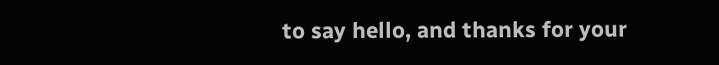to say hello, and thanks for your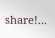share!...